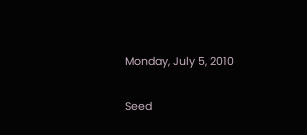Monday, July 5, 2010

Seed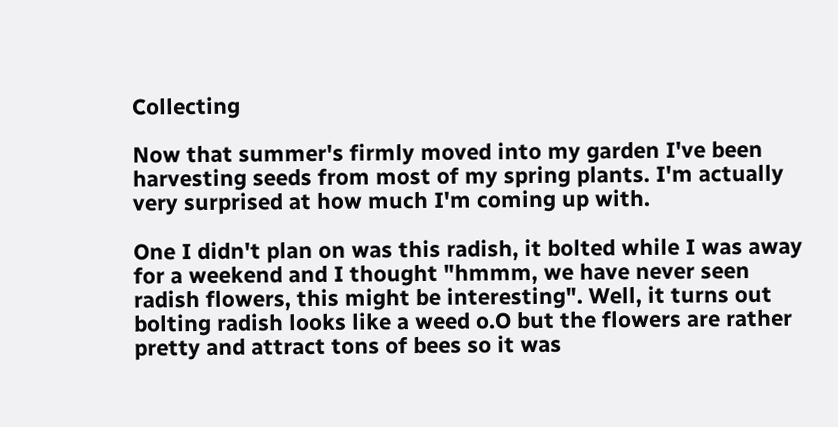Collecting

Now that summer's firmly moved into my garden I've been harvesting seeds from most of my spring plants. I'm actually very surprised at how much I'm coming up with.

One I didn't plan on was this radish, it bolted while I was away for a weekend and I thought "hmmm, we have never seen radish flowers, this might be interesting". Well, it turns out bolting radish looks like a weed o.O but the flowers are rather pretty and attract tons of bees so it was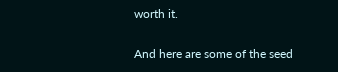worth it.

And here are some of the seed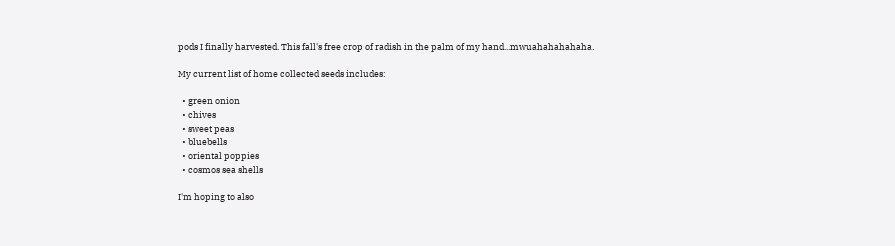pods I finally harvested. This fall's free crop of radish in the palm of my hand...mwuahahahahaha.

My current list of home collected seeds includes:

  • green onion
  • chives
  • sweet peas
  • bluebells
  • oriental poppies
  • cosmos sea shells

I'm hoping to also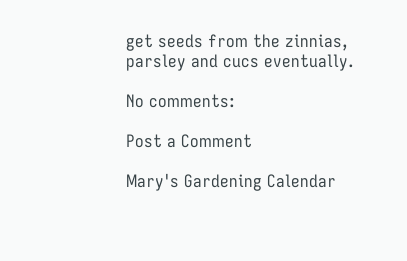get seeds from the zinnias, parsley and cucs eventually.

No comments:

Post a Comment

Mary's Gardening Calendar